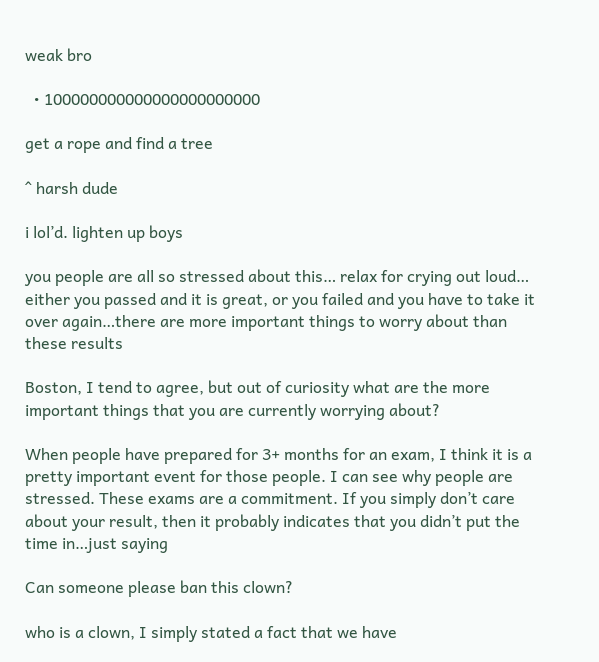weak bro

  • 100000000000000000000000

get a rope and find a tree

^ harsh dude

i lol’d. lighten up boys

you people are all so stressed about this… relax for crying out loud… either you passed and it is great, or you failed and you have to take it over again…there are more important things to worry about than these results

Boston, I tend to agree, but out of curiosity what are the more important things that you are currently worrying about?

When people have prepared for 3+ months for an exam, I think it is a pretty important event for those people. I can see why people are stressed. These exams are a commitment. If you simply don’t care about your result, then it probably indicates that you didn’t put the time in…just saying

Can someone please ban this clown?

who is a clown, I simply stated a fact that we have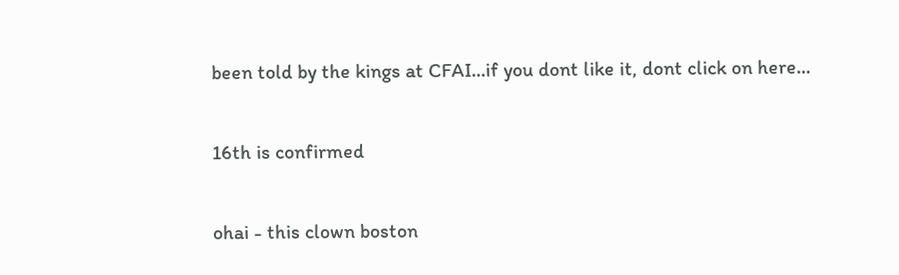been told by the kings at CFAI…if you dont like it, dont click on here…

16th is confirmed

ohai - this clown boston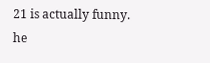21 is actually funny. he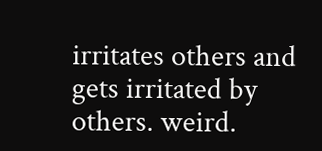irritates others and gets irritated by others. weird.